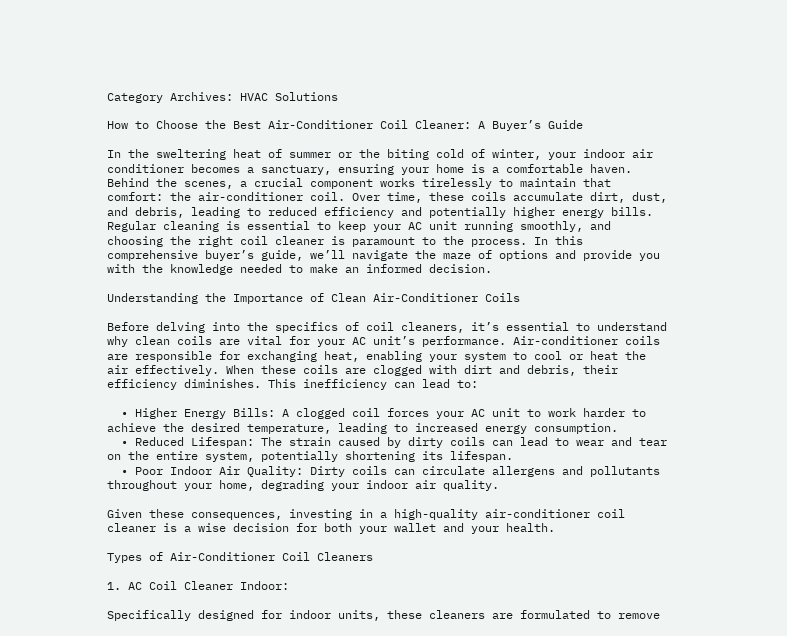Category Archives: HVAC Solutions

How to Choose the Best Air-Conditioner Coil Cleaner: A Buyer’s Guide

In the sweltering heat of summer or the biting cold of winter, your indoor air conditioner becomes a sanctuary, ensuring your home is a comfortable haven. Behind the scenes, a crucial component works tirelessly to maintain that comfort: the air-conditioner coil. Over time, these coils accumulate dirt, dust, and debris, leading to reduced efficiency and potentially higher energy bills. Regular cleaning is essential to keep your AC unit running smoothly, and choosing the right coil cleaner is paramount to the process. In this comprehensive buyer’s guide, we’ll navigate the maze of options and provide you with the knowledge needed to make an informed decision.

Understanding the Importance of Clean Air-Conditioner Coils

Before delving into the specifics of coil cleaners, it’s essential to understand why clean coils are vital for your AC unit’s performance. Air-conditioner coils are responsible for exchanging heat, enabling your system to cool or heat the air effectively. When these coils are clogged with dirt and debris, their efficiency diminishes. This inefficiency can lead to:

  • Higher Energy Bills: A clogged coil forces your AC unit to work harder to achieve the desired temperature, leading to increased energy consumption.
  • Reduced Lifespan: The strain caused by dirty coils can lead to wear and tear on the entire system, potentially shortening its lifespan.
  • Poor Indoor Air Quality: Dirty coils can circulate allergens and pollutants throughout your home, degrading your indoor air quality.

Given these consequences, investing in a high-quality air-conditioner coil cleaner is a wise decision for both your wallet and your health.

Types of Air-Conditioner Coil Cleaners

1. AC Coil Cleaner Indoor:

Specifically designed for indoor units, these cleaners are formulated to remove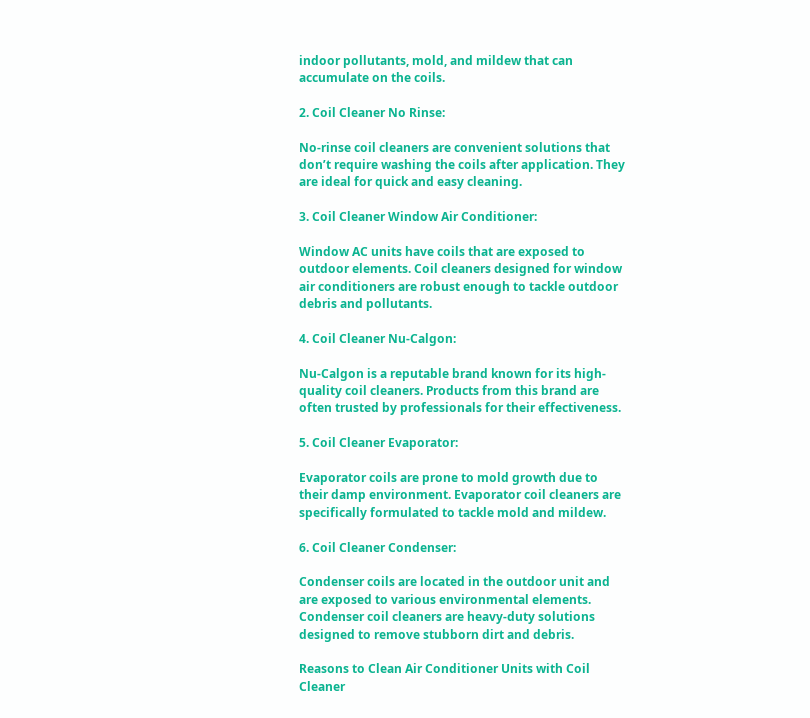indoor pollutants, mold, and mildew that can accumulate on the coils.

2. Coil Cleaner No Rinse:

No-rinse coil cleaners are convenient solutions that don’t require washing the coils after application. They are ideal for quick and easy cleaning.

3. Coil Cleaner Window Air Conditioner:

Window AC units have coils that are exposed to outdoor elements. Coil cleaners designed for window air conditioners are robust enough to tackle outdoor debris and pollutants.

4. Coil Cleaner Nu-Calgon:

Nu-Calgon is a reputable brand known for its high-quality coil cleaners. Products from this brand are often trusted by professionals for their effectiveness.

5. Coil Cleaner Evaporator:

Evaporator coils are prone to mold growth due to their damp environment. Evaporator coil cleaners are specifically formulated to tackle mold and mildew.

6. Coil Cleaner Condenser:

Condenser coils are located in the outdoor unit and are exposed to various environmental elements. Condenser coil cleaners are heavy-duty solutions designed to remove stubborn dirt and debris.

Reasons to Clean Air Conditioner Units with Coil Cleaner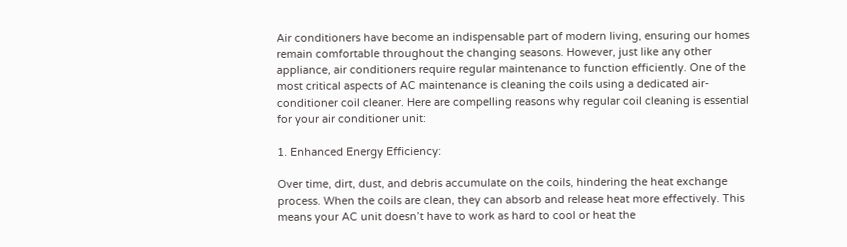Air conditioners have become an indispensable part of modern living, ensuring our homes remain comfortable throughout the changing seasons. However, just like any other appliance, air conditioners require regular maintenance to function efficiently. One of the most critical aspects of AC maintenance is cleaning the coils using a dedicated air-conditioner coil cleaner. Here are compelling reasons why regular coil cleaning is essential for your air conditioner unit:

1. Enhanced Energy Efficiency:

Over time, dirt, dust, and debris accumulate on the coils, hindering the heat exchange process. When the coils are clean, they can absorb and release heat more effectively. This means your AC unit doesn’t have to work as hard to cool or heat the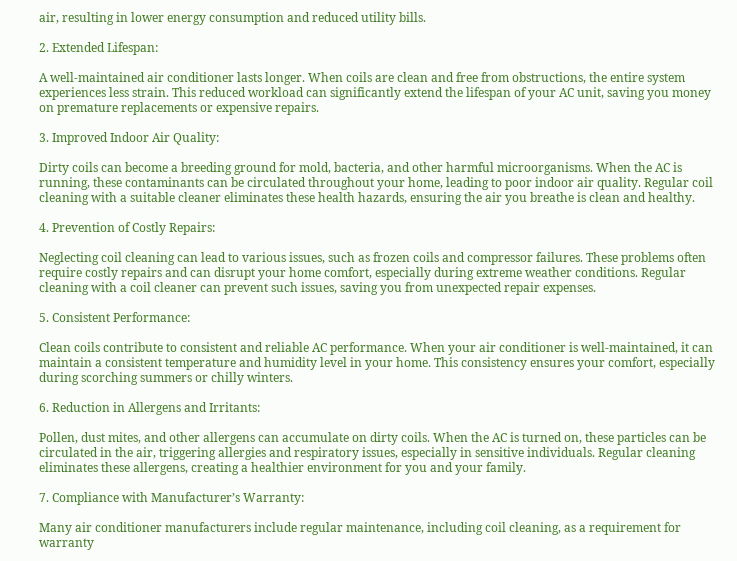air, resulting in lower energy consumption and reduced utility bills.

2. Extended Lifespan:

A well-maintained air conditioner lasts longer. When coils are clean and free from obstructions, the entire system experiences less strain. This reduced workload can significantly extend the lifespan of your AC unit, saving you money on premature replacements or expensive repairs.

3. Improved Indoor Air Quality:

Dirty coils can become a breeding ground for mold, bacteria, and other harmful microorganisms. When the AC is running, these contaminants can be circulated throughout your home, leading to poor indoor air quality. Regular coil cleaning with a suitable cleaner eliminates these health hazards, ensuring the air you breathe is clean and healthy.

4. Prevention of Costly Repairs:

Neglecting coil cleaning can lead to various issues, such as frozen coils and compressor failures. These problems often require costly repairs and can disrupt your home comfort, especially during extreme weather conditions. Regular cleaning with a coil cleaner can prevent such issues, saving you from unexpected repair expenses.

5. Consistent Performance:

Clean coils contribute to consistent and reliable AC performance. When your air conditioner is well-maintained, it can maintain a consistent temperature and humidity level in your home. This consistency ensures your comfort, especially during scorching summers or chilly winters.

6. Reduction in Allergens and Irritants:

Pollen, dust mites, and other allergens can accumulate on dirty coils. When the AC is turned on, these particles can be circulated in the air, triggering allergies and respiratory issues, especially in sensitive individuals. Regular cleaning eliminates these allergens, creating a healthier environment for you and your family.

7. Compliance with Manufacturer’s Warranty:

Many air conditioner manufacturers include regular maintenance, including coil cleaning, as a requirement for warranty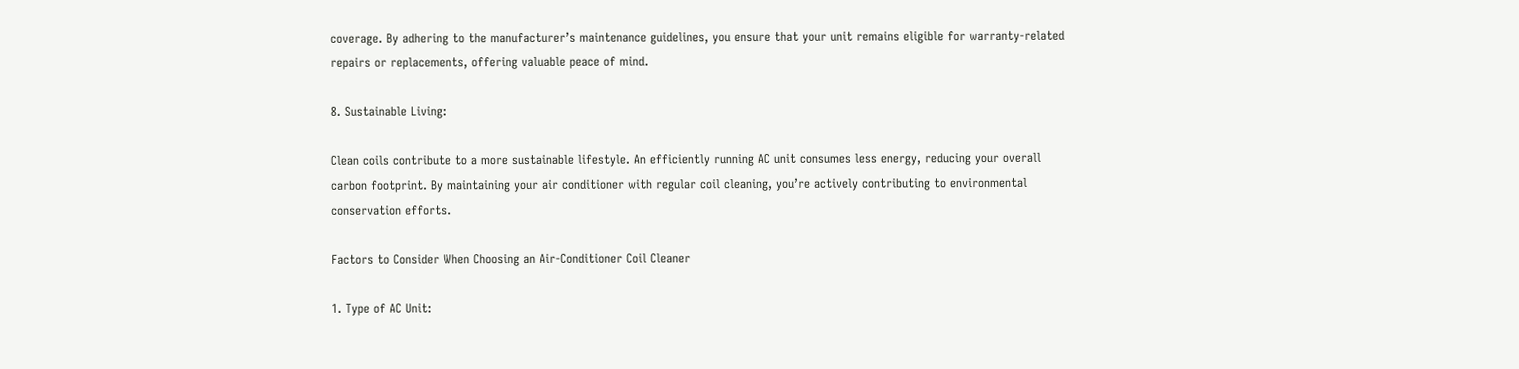coverage. By adhering to the manufacturer’s maintenance guidelines, you ensure that your unit remains eligible for warranty-related repairs or replacements, offering valuable peace of mind.

8. Sustainable Living:

Clean coils contribute to a more sustainable lifestyle. An efficiently running AC unit consumes less energy, reducing your overall carbon footprint. By maintaining your air conditioner with regular coil cleaning, you’re actively contributing to environmental conservation efforts.

Factors to Consider When Choosing an Air-Conditioner Coil Cleaner

1. Type of AC Unit: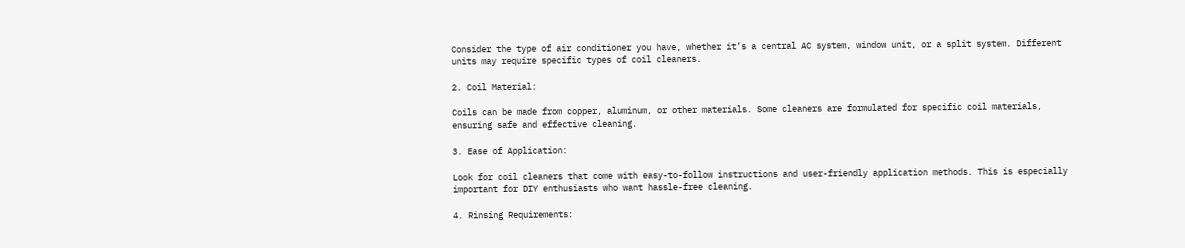Consider the type of air conditioner you have, whether it’s a central AC system, window unit, or a split system. Different units may require specific types of coil cleaners.

2. Coil Material:

Coils can be made from copper, aluminum, or other materials. Some cleaners are formulated for specific coil materials, ensuring safe and effective cleaning.

3. Ease of Application:

Look for coil cleaners that come with easy-to-follow instructions and user-friendly application methods. This is especially important for DIY enthusiasts who want hassle-free cleaning.

4. Rinsing Requirements: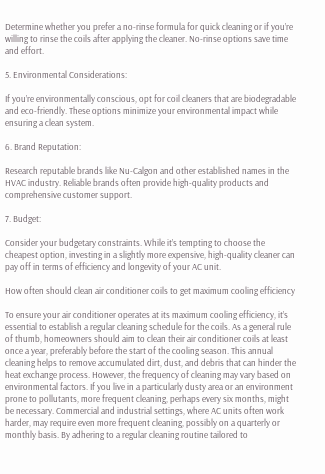Determine whether you prefer a no-rinse formula for quick cleaning or if you’re willing to rinse the coils after applying the cleaner. No-rinse options save time and effort.

5. Environmental Considerations:

If you’re environmentally conscious, opt for coil cleaners that are biodegradable and eco-friendly. These options minimize your environmental impact while ensuring a clean system.

6. Brand Reputation:

Research reputable brands like Nu-Calgon and other established names in the HVAC industry. Reliable brands often provide high-quality products and comprehensive customer support.

7. Budget:

Consider your budgetary constraints. While it’s tempting to choose the cheapest option, investing in a slightly more expensive, high-quality cleaner can pay off in terms of efficiency and longevity of your AC unit.

How often should clean air conditioner coils to get maximum cooling efficiency

To ensure your air conditioner operates at its maximum cooling efficiency, it’s essential to establish a regular cleaning schedule for the coils. As a general rule of thumb, homeowners should aim to clean their air conditioner coils at least once a year, preferably before the start of the cooling season. This annual cleaning helps to remove accumulated dirt, dust, and debris that can hinder the heat exchange process. However, the frequency of cleaning may vary based on environmental factors. If you live in a particularly dusty area or an environment prone to pollutants, more frequent cleaning, perhaps every six months, might be necessary. Commercial and industrial settings, where AC units often work harder, may require even more frequent cleaning, possibly on a quarterly or monthly basis. By adhering to a regular cleaning routine tailored to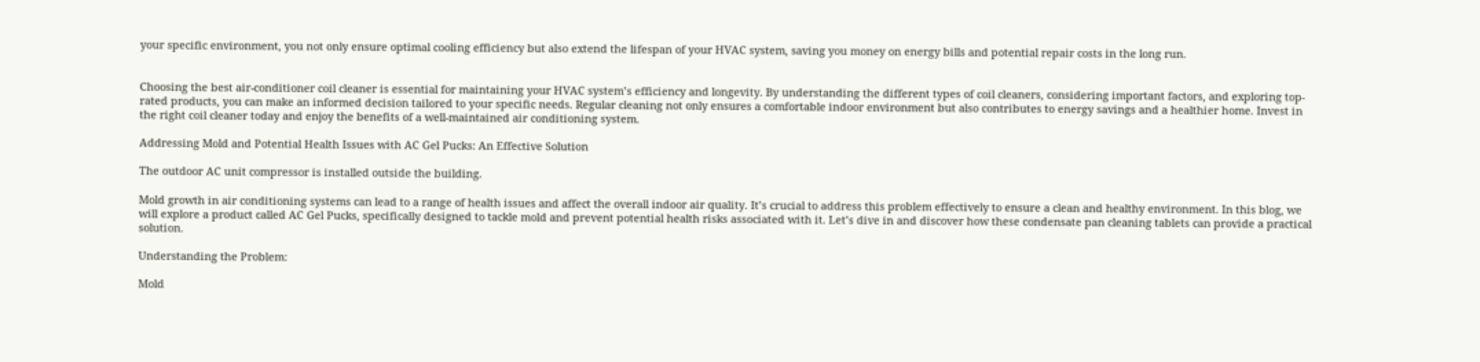your specific environment, you not only ensure optimal cooling efficiency but also extend the lifespan of your HVAC system, saving you money on energy bills and potential repair costs in the long run.


Choosing the best air-conditioner coil cleaner is essential for maintaining your HVAC system’s efficiency and longevity. By understanding the different types of coil cleaners, considering important factors, and exploring top-rated products, you can make an informed decision tailored to your specific needs. Regular cleaning not only ensures a comfortable indoor environment but also contributes to energy savings and a healthier home. Invest in the right coil cleaner today and enjoy the benefits of a well-maintained air conditioning system.

Addressing Mold and Potential Health Issues with AC Gel Pucks: An Effective Solution

The outdoor AC unit compressor is installed outside the building.

Mold growth in air conditioning systems can lead to a range of health issues and affect the overall indoor air quality. It’s crucial to address this problem effectively to ensure a clean and healthy environment. In this blog, we will explore a product called AC Gel Pucks, specifically designed to tackle mold and prevent potential health risks associated with it. Let’s dive in and discover how these condensate pan cleaning tablets can provide a practical solution.

Understanding the Problem:

Mold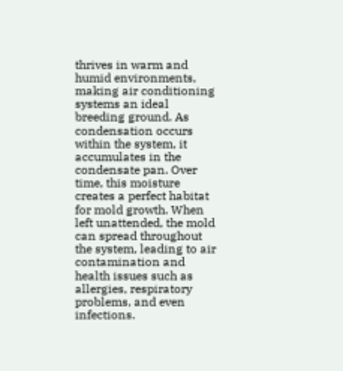thrives in warm and humid environments, making air conditioning systems an ideal breeding ground. As condensation occurs within the system, it accumulates in the condensate pan. Over time, this moisture creates a perfect habitat for mold growth. When left unattended, the mold can spread throughout the system, leading to air contamination and health issues such as allergies, respiratory problems, and even infections.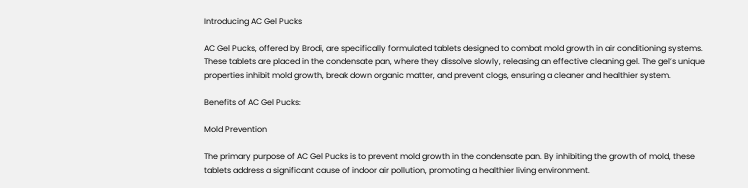Introducing AC Gel Pucks

AC Gel Pucks, offered by Brodi, are specifically formulated tablets designed to combat mold growth in air conditioning systems. These tablets are placed in the condensate pan, where they dissolve slowly, releasing an effective cleaning gel. The gel’s unique properties inhibit mold growth, break down organic matter, and prevent clogs, ensuring a cleaner and healthier system.

Benefits of AC Gel Pucks:

Mold Prevention

The primary purpose of AC Gel Pucks is to prevent mold growth in the condensate pan. By inhibiting the growth of mold, these tablets address a significant cause of indoor air pollution, promoting a healthier living environment.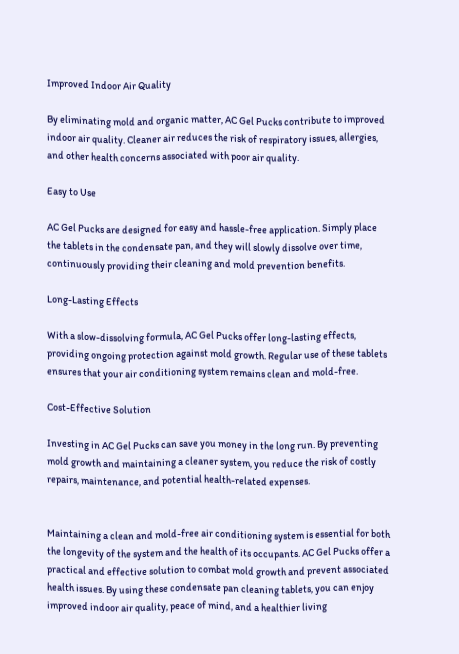Improved Indoor Air Quality

By eliminating mold and organic matter, AC Gel Pucks contribute to improved indoor air quality. Cleaner air reduces the risk of respiratory issues, allergies, and other health concerns associated with poor air quality.

Easy to Use

AC Gel Pucks are designed for easy and hassle-free application. Simply place the tablets in the condensate pan, and they will slowly dissolve over time, continuously providing their cleaning and mold prevention benefits.

Long-Lasting Effects

With a slow-dissolving formula, AC Gel Pucks offer long-lasting effects, providing ongoing protection against mold growth. Regular use of these tablets ensures that your air conditioning system remains clean and mold-free.

Cost-Effective Solution

Investing in AC Gel Pucks can save you money in the long run. By preventing mold growth and maintaining a cleaner system, you reduce the risk of costly repairs, maintenance, and potential health-related expenses.


Maintaining a clean and mold-free air conditioning system is essential for both the longevity of the system and the health of its occupants. AC Gel Pucks offer a practical and effective solution to combat mold growth and prevent associated health issues. By using these condensate pan cleaning tablets, you can enjoy improved indoor air quality, peace of mind, and a healthier living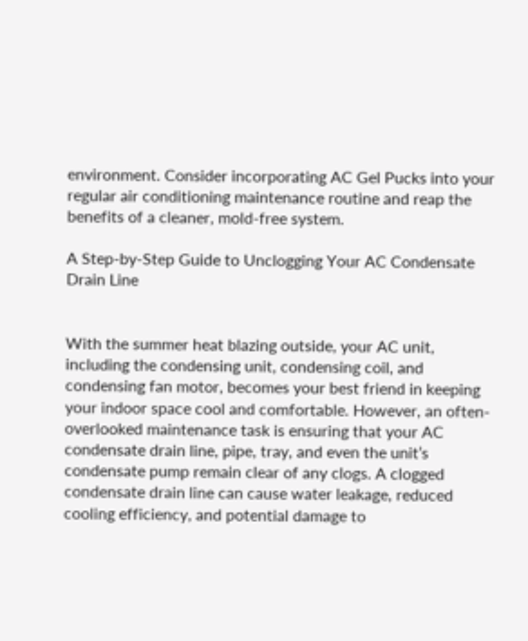environment. Consider incorporating AC Gel Pucks into your regular air conditioning maintenance routine and reap the benefits of a cleaner, mold-free system.

A Step-by-Step Guide to Unclogging Your AC Condensate Drain Line


With the summer heat blazing outside, your AC unit, including the condensing unit, condensing coil, and condensing fan motor, becomes your best friend in keeping your indoor space cool and comfortable. However, an often-overlooked maintenance task is ensuring that your AC condensate drain line, pipe, tray, and even the unit’s condensate pump remain clear of any clogs. A clogged condensate drain line can cause water leakage, reduced cooling efficiency, and potential damage to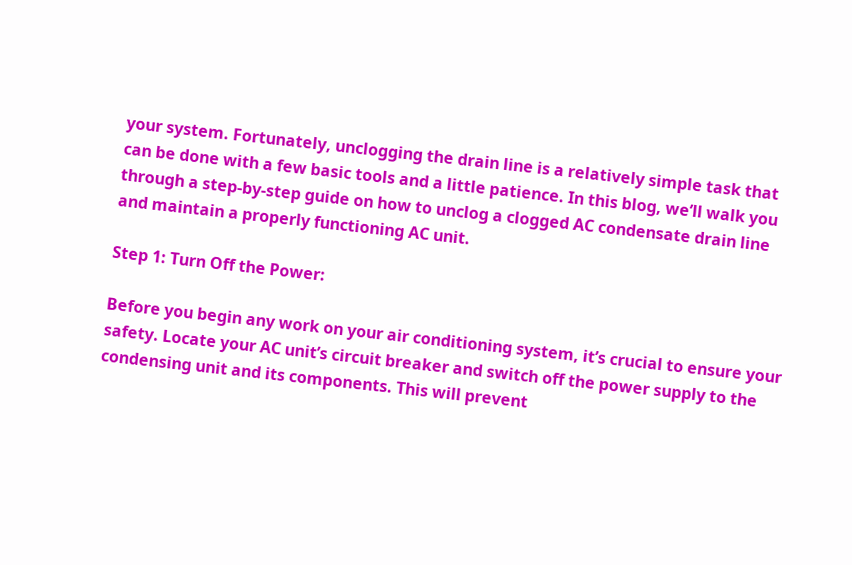your system. Fortunately, unclogging the drain line is a relatively simple task that can be done with a few basic tools and a little patience. In this blog, we’ll walk you through a step-by-step guide on how to unclog a clogged AC condensate drain line and maintain a properly functioning AC unit.

Step 1: Turn Off the Power:

Before you begin any work on your air conditioning system, it’s crucial to ensure your safety. Locate your AC unit’s circuit breaker and switch off the power supply to the condensing unit and its components. This will prevent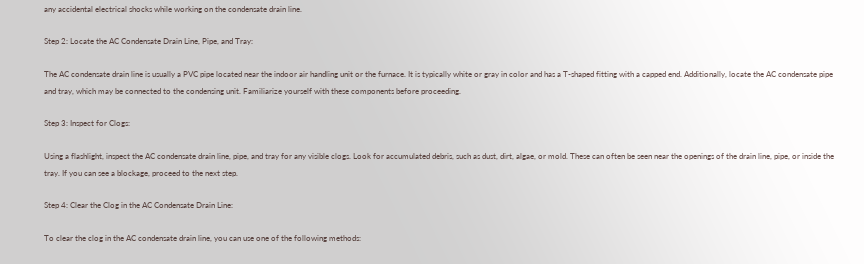any accidental electrical shocks while working on the condensate drain line.

Step 2: Locate the AC Condensate Drain Line, Pipe, and Tray:

The AC condensate drain line is usually a PVC pipe located near the indoor air handling unit or the furnace. It is typically white or gray in color and has a T-shaped fitting with a capped end. Additionally, locate the AC condensate pipe and tray, which may be connected to the condensing unit. Familiarize yourself with these components before proceeding.

Step 3: Inspect for Clogs:

Using a flashlight, inspect the AC condensate drain line, pipe, and tray for any visible clogs. Look for accumulated debris, such as dust, dirt, algae, or mold. These can often be seen near the openings of the drain line, pipe, or inside the tray. If you can see a blockage, proceed to the next step.

Step 4: Clear the Clog in the AC Condensate Drain Line:

To clear the clog in the AC condensate drain line, you can use one of the following methods: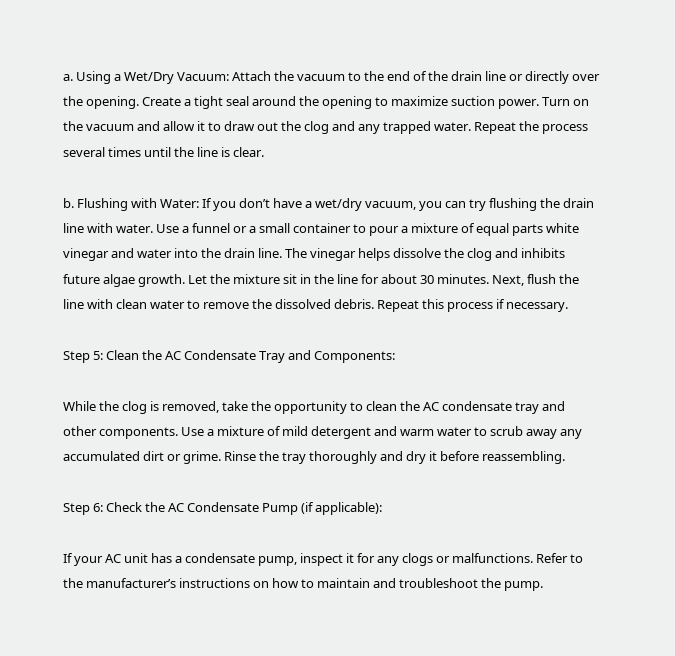a. Using a Wet/Dry Vacuum: Attach the vacuum to the end of the drain line or directly over the opening. Create a tight seal around the opening to maximize suction power. Turn on the vacuum and allow it to draw out the clog and any trapped water. Repeat the process several times until the line is clear.

b. Flushing with Water: If you don’t have a wet/dry vacuum, you can try flushing the drain line with water. Use a funnel or a small container to pour a mixture of equal parts white vinegar and water into the drain line. The vinegar helps dissolve the clog and inhibits future algae growth. Let the mixture sit in the line for about 30 minutes. Next, flush the line with clean water to remove the dissolved debris. Repeat this process if necessary.

Step 5: Clean the AC Condensate Tray and Components:

While the clog is removed, take the opportunity to clean the AC condensate tray and other components. Use a mixture of mild detergent and warm water to scrub away any accumulated dirt or grime. Rinse the tray thoroughly and dry it before reassembling.

Step 6: Check the AC Condensate Pump (if applicable):

If your AC unit has a condensate pump, inspect it for any clogs or malfunctions. Refer to the manufacturer’s instructions on how to maintain and troubleshoot the pump.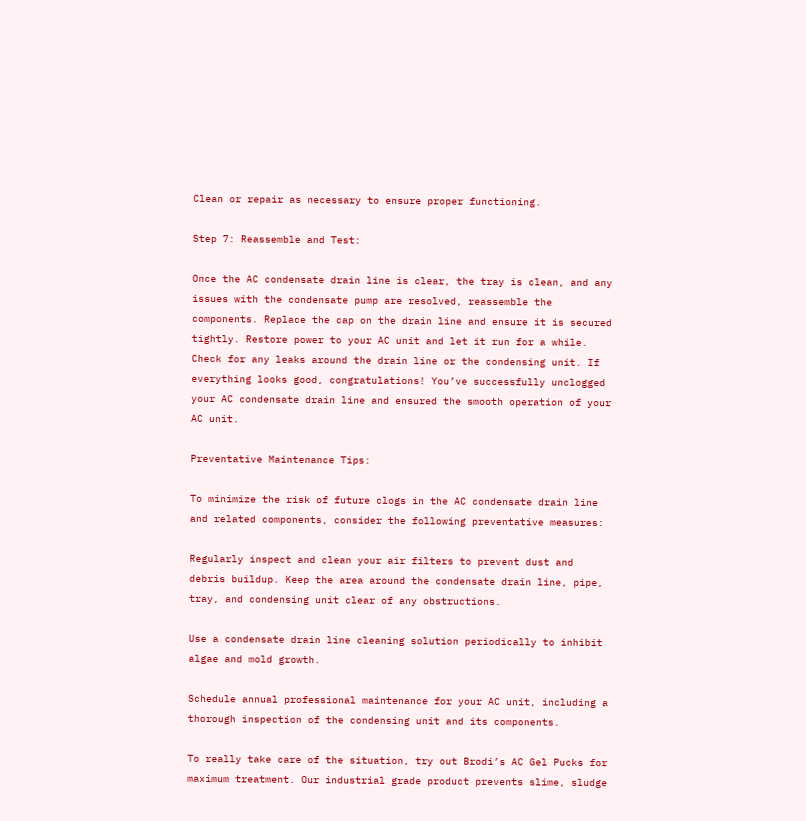Clean or repair as necessary to ensure proper functioning.

Step 7: Reassemble and Test:

Once the AC condensate drain line is clear, the tray is clean, and any issues with the condensate pump are resolved, reassemble the components. Replace the cap on the drain line and ensure it is secured tightly. Restore power to your AC unit and let it run for a while. Check for any leaks around the drain line or the condensing unit. If everything looks good, congratulations! You’ve successfully unclogged your AC condensate drain line and ensured the smooth operation of your AC unit.

Preventative Maintenance Tips:

To minimize the risk of future clogs in the AC condensate drain line and related components, consider the following preventative measures:

Regularly inspect and clean your air filters to prevent dust and debris buildup. Keep the area around the condensate drain line, pipe, tray, and condensing unit clear of any obstructions.

Use a condensate drain line cleaning solution periodically to inhibit algae and mold growth.

Schedule annual professional maintenance for your AC unit, including a thorough inspection of the condensing unit and its components.

To really take care of the situation, try out Brodi’s AC Gel Pucks for maximum treatment. Our industrial grade product prevents slime, sludge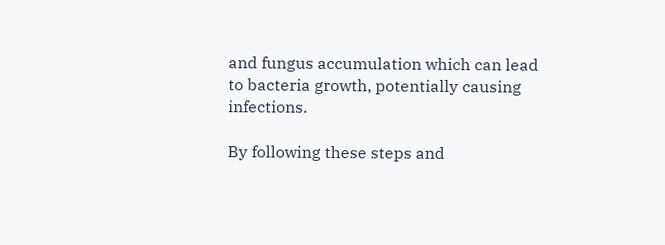and fungus accumulation which can lead to bacteria growth, potentially causing infections.

By following these steps and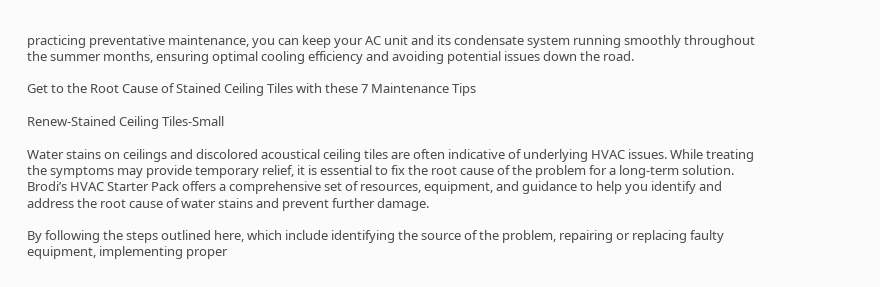practicing preventative maintenance, you can keep your AC unit and its condensate system running smoothly throughout the summer months, ensuring optimal cooling efficiency and avoiding potential issues down the road.

Get to the Root Cause of Stained Ceiling Tiles with these 7 Maintenance Tips

Renew-Stained Ceiling Tiles-Small

Water stains on ceilings and discolored acoustical ceiling tiles are often indicative of underlying HVAC issues. While treating the symptoms may provide temporary relief, it is essential to fix the root cause of the problem for a long-term solution. Brodi’s HVAC Starter Pack offers a comprehensive set of resources, equipment, and guidance to help you identify and address the root cause of water stains and prevent further damage.

By following the steps outlined here, which include identifying the source of the problem, repairing or replacing faulty equipment, implementing proper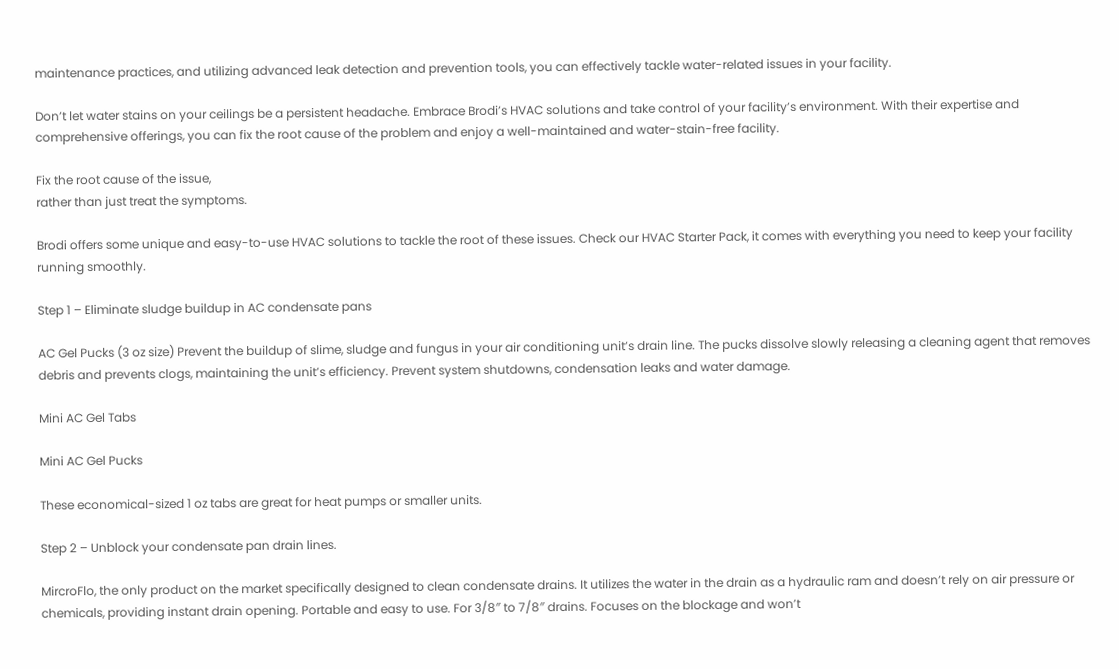maintenance practices, and utilizing advanced leak detection and prevention tools, you can effectively tackle water-related issues in your facility.

Don’t let water stains on your ceilings be a persistent headache. Embrace Brodi’s HVAC solutions and take control of your facility’s environment. With their expertise and comprehensive offerings, you can fix the root cause of the problem and enjoy a well-maintained and water-stain-free facility.

Fix the root cause of the issue,
rather than just treat the symptoms.

Brodi offers some unique and easy-to-use HVAC solutions to tackle the root of these issues. Check our HVAC Starter Pack, it comes with everything you need to keep your facility running smoothly.

Step 1 – Eliminate sludge buildup in AC condensate pans

AC Gel Pucks (3 oz size) Prevent the buildup of slime, sludge and fungus in your air conditioning unit’s drain line. The pucks dissolve slowly releasing a cleaning agent that removes debris and prevents clogs, maintaining the unit’s efficiency. Prevent system shutdowns, condensation leaks and water damage.

Mini AC Gel Tabs

Mini AC Gel Pucks

These economical-sized 1 oz tabs are great for heat pumps or smaller units.

Step 2 – Unblock your condensate pan drain lines.

MircroFlo, the only product on the market specifically designed to clean condensate drains. It utilizes the water in the drain as a hydraulic ram and doesn’t rely on air pressure or chemicals, providing instant drain opening. Portable and easy to use. For 3/8″ to 7/8″ drains. Focuses on the blockage and won’t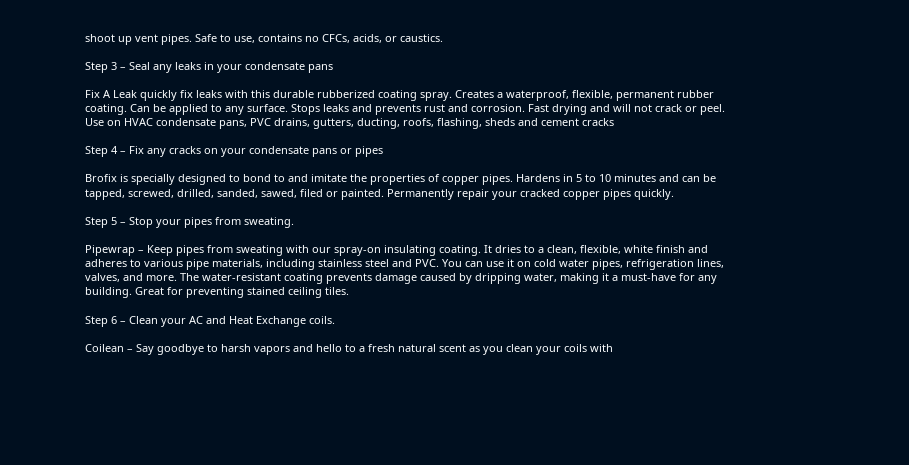shoot up vent pipes. Safe to use, contains no CFCs, acids, or caustics.

Step 3 – Seal any leaks in your condensate pans

Fix A Leak quickly fix leaks with this durable rubberized coating spray. Creates a waterproof, flexible, permanent rubber coating. Can be applied to any surface. Stops leaks and prevents rust and corrosion. Fast drying and will not crack or peel. Use on HVAC condensate pans, PVC drains, gutters, ducting, roofs, flashing, sheds and cement cracks

Step 4 – Fix any cracks on your condensate pans or pipes

Brofix is specially designed to bond to and imitate the properties of copper pipes. Hardens in 5 to 10 minutes and can be tapped, screwed, drilled, sanded, sawed, filed or painted. Permanently repair your cracked copper pipes quickly.

Step 5 – Stop your pipes from sweating.

Pipewrap – Keep pipes from sweating with our spray-on insulating coating. It dries to a clean, flexible, white finish and adheres to various pipe materials, including stainless steel and PVC. You can use it on cold water pipes, refrigeration lines, valves, and more. The water-resistant coating prevents damage caused by dripping water, making it a must-have for any building. Great for preventing stained ceiling tiles.

Step 6 – Clean your AC and Heat Exchange coils.

Coilean – Say goodbye to harsh vapors and hello to a fresh natural scent as you clean your coils with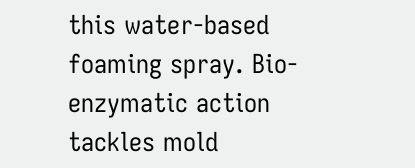this water-based foaming spray. Bio-enzymatic action tackles mold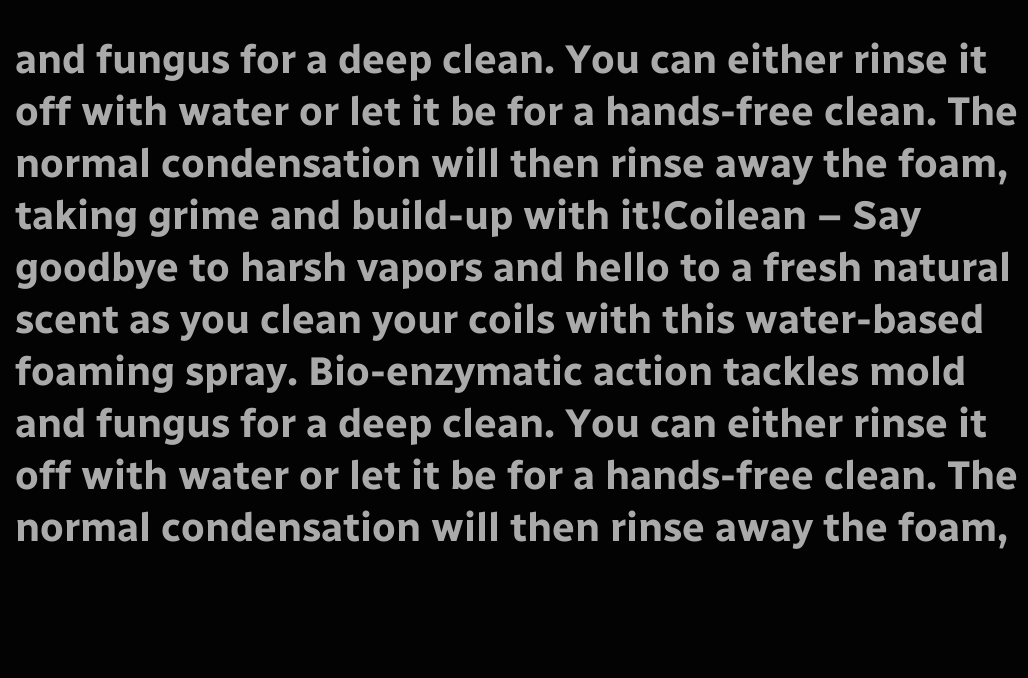and fungus for a deep clean. You can either rinse it off with water or let it be for a hands-free clean. The normal condensation will then rinse away the foam, taking grime and build-up with it!Coilean – Say goodbye to harsh vapors and hello to a fresh natural scent as you clean your coils with this water-based foaming spray. Bio-enzymatic action tackles mold and fungus for a deep clean. You can either rinse it off with water or let it be for a hands-free clean. The normal condensation will then rinse away the foam,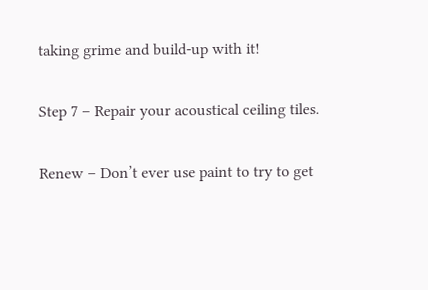taking grime and build-up with it!

Step 7 – Repair your acoustical ceiling tiles.

Renew – Don’t ever use paint to try to get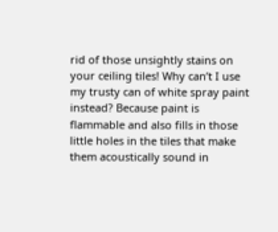rid of those unsightly stains on your ceiling tiles! Why can’t I use my trusty can of white spray paint instead? Because paint is flammable and also fills in those little holes in the tiles that make them acoustically sound in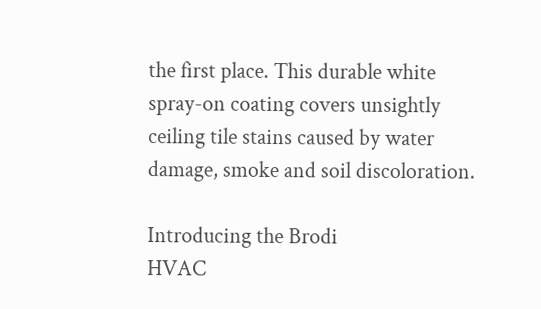the first place. This durable white spray-on coating covers unsightly ceiling tile stains caused by water damage, smoke and soil discoloration.

Introducing the Brodi
HVAC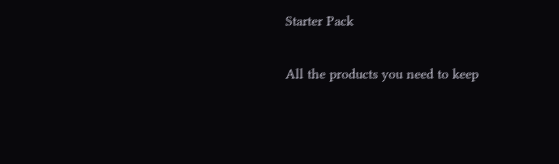Starter Pack

All the products you need to keep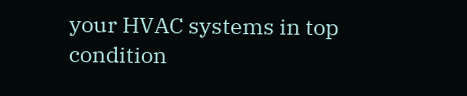your HVAC systems in top condition